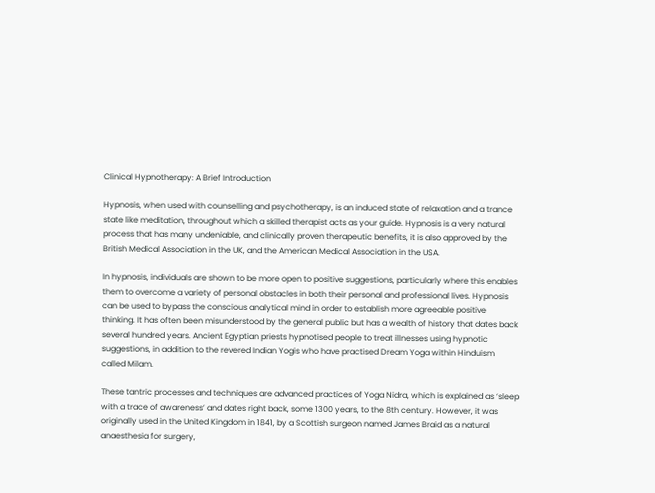Clinical Hypnotherapy: A Brief Introduction

Hypnosis, when used with counselling and psychotherapy, is an induced state of relaxation and a trance state like meditation, throughout which a skilled therapist acts as your guide. Hypnosis is a very natural process that has many undeniable, and clinically proven therapeutic benefits, it is also approved by the British Medical Association in the UK, and the American Medical Association in the USA.

In hypnosis, individuals are shown to be more open to positive suggestions, particularly where this enables them to overcome a variety of personal obstacles in both their personal and professional lives. Hypnosis can be used to bypass the conscious analytical mind in order to establish more agreeable positive thinking. It has often been misunderstood by the general public but has a wealth of history that dates back several hundred years. Ancient Egyptian priests hypnotised people to treat illnesses using hypnotic suggestions, in addition to the revered Indian Yogis who have practised Dream Yoga within Hinduism called Milam.

These tantric processes and techniques are advanced practices of Yoga Nidra, which is explained as ‘sleep with a trace of awareness’ and dates right back, some 1300 years, to the 8th century. However, it was originally used in the United Kingdom in 1841, by a Scottish surgeon named James Braid as a natural anaesthesia for surgery,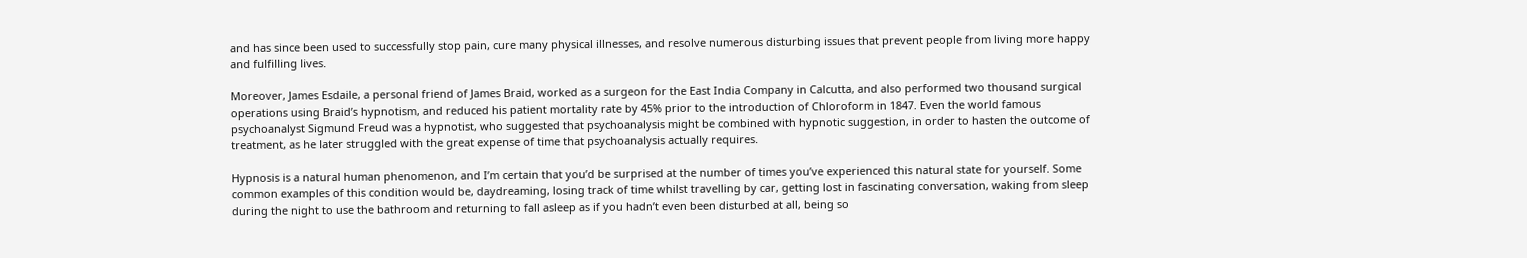and has since been used to successfully stop pain, cure many physical illnesses, and resolve numerous disturbing issues that prevent people from living more happy and fulfilling lives.

Moreover, James Esdaile, a personal friend of James Braid, worked as a surgeon for the East India Company in Calcutta, and also performed two thousand surgical operations using Braid’s hypnotism, and reduced his patient mortality rate by 45% prior to the introduction of Chloroform in 1847. Even the world famous psychoanalyst Sigmund Freud was a hypnotist, who suggested that psychoanalysis might be combined with hypnotic suggestion, in order to hasten the outcome of treatment, as he later struggled with the great expense of time that psychoanalysis actually requires.

Hypnosis is a natural human phenomenon, and I’m certain that you’d be surprised at the number of times you’ve experienced this natural state for yourself. Some common examples of this condition would be, daydreaming, losing track of time whilst travelling by car, getting lost in fascinating conversation, waking from sleep during the night to use the bathroom and returning to fall asleep as if you hadn’t even been disturbed at all, being so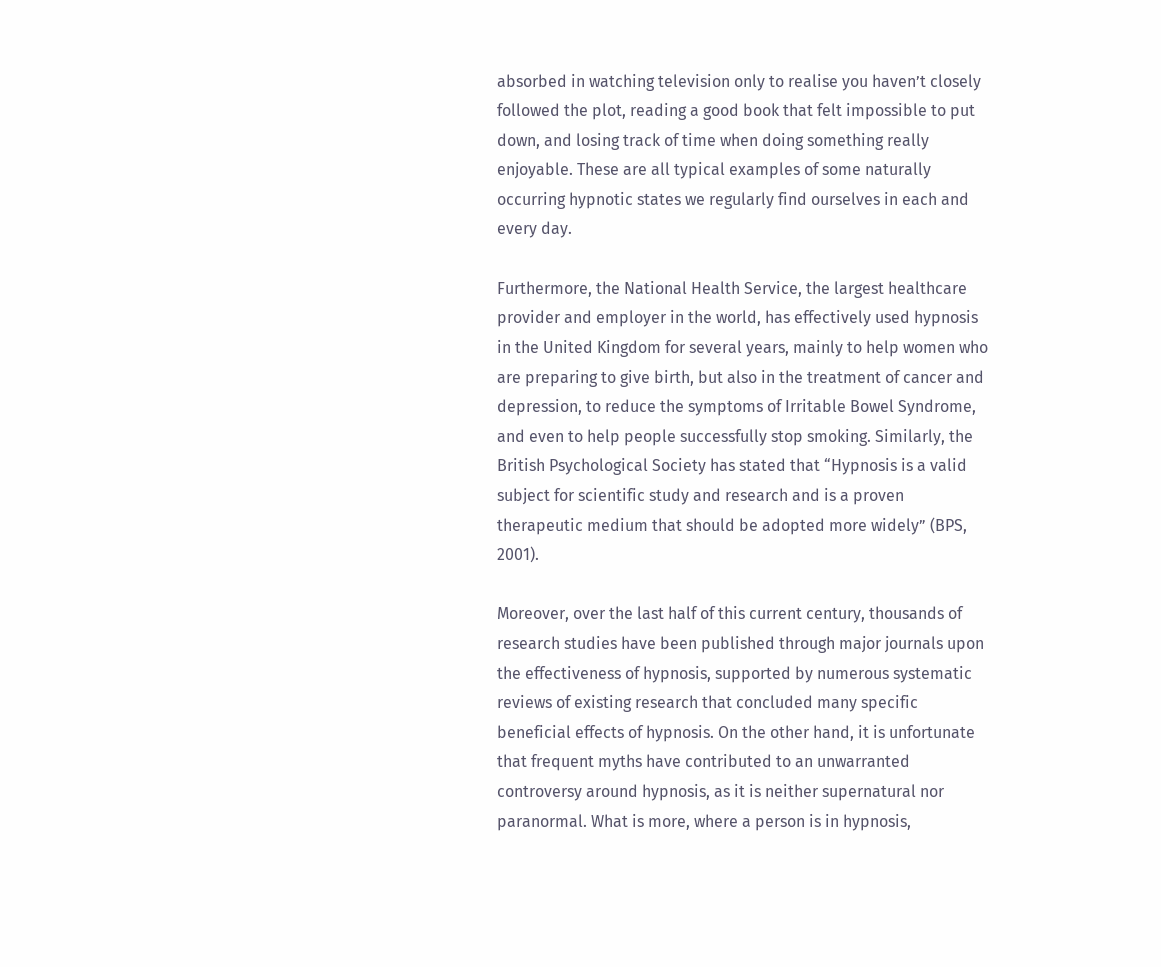absorbed in watching television only to realise you haven’t closely followed the plot, reading a good book that felt impossible to put down, and losing track of time when doing something really enjoyable. These are all typical examples of some naturally occurring hypnotic states we regularly find ourselves in each and every day.

Furthermore, the National Health Service, the largest healthcare provider and employer in the world, has effectively used hypnosis in the United Kingdom for several years, mainly to help women who are preparing to give birth, but also in the treatment of cancer and depression, to reduce the symptoms of Irritable Bowel Syndrome, and even to help people successfully stop smoking. Similarly, the British Psychological Society has stated that “Hypnosis is a valid subject for scientific study and research and is a proven therapeutic medium that should be adopted more widely” (BPS, 2001).

Moreover, over the last half of this current century, thousands of research studies have been published through major journals upon the effectiveness of hypnosis, supported by numerous systematic reviews of existing research that concluded many specific beneficial effects of hypnosis. On the other hand, it is unfortunate that frequent myths have contributed to an unwarranted controversy around hypnosis, as it is neither supernatural nor paranormal. What is more, where a person is in hypnosis,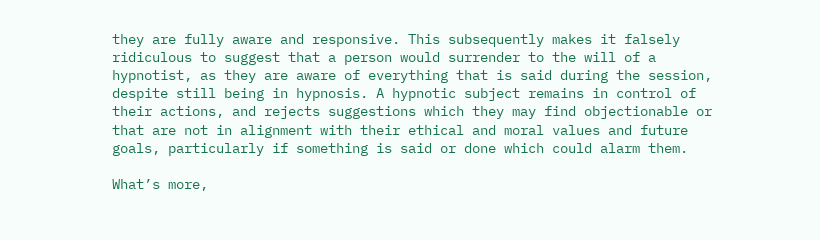they are fully aware and responsive. This subsequently makes it falsely ridiculous to suggest that a person would surrender to the will of a hypnotist, as they are aware of everything that is said during the session, despite still being in hypnosis. A hypnotic subject remains in control of their actions, and rejects suggestions which they may find objectionable or that are not in alignment with their ethical and moral values and future goals, particularly if something is said or done which could alarm them.

What’s more,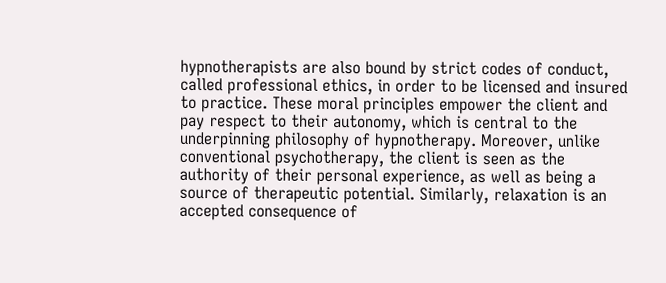hypnotherapists are also bound by strict codes of conduct, called professional ethics, in order to be licensed and insured to practice. These moral principles empower the client and pay respect to their autonomy, which is central to the underpinning philosophy of hypnotherapy. Moreover, unlike conventional psychotherapy, the client is seen as the authority of their personal experience, as well as being a source of therapeutic potential. Similarly, relaxation is an accepted consequence of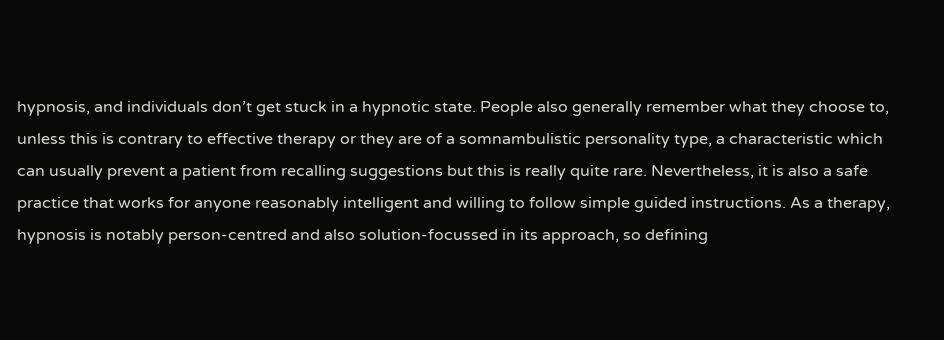hypnosis, and individuals don’t get stuck in a hypnotic state. People also generally remember what they choose to, unless this is contrary to effective therapy or they are of a somnambulistic personality type, a characteristic which can usually prevent a patient from recalling suggestions but this is really quite rare. Nevertheless, it is also a safe practice that works for anyone reasonably intelligent and willing to follow simple guided instructions. As a therapy, hypnosis is notably person-centred and also solution-focussed in its approach, so defining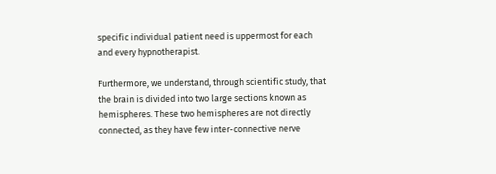specific individual patient need is uppermost for each and every hypnotherapist.

Furthermore, we understand, through scientific study, that the brain is divided into two large sections known as hemispheres. These two hemispheres are not directly connected, as they have few inter-connective nerve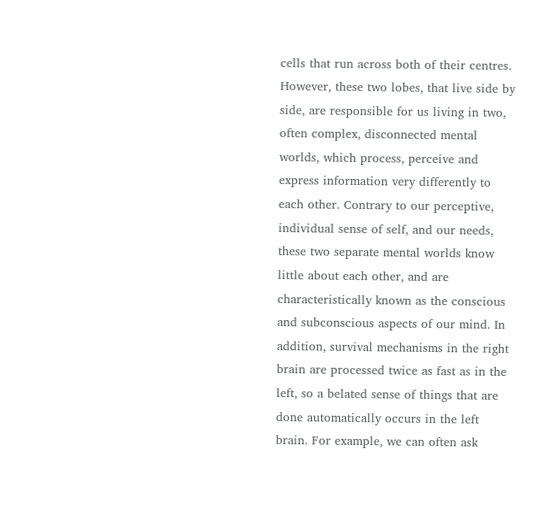cells that run across both of their centres. However, these two lobes, that live side by side, are responsible for us living in two, often complex, disconnected mental worlds, which process, perceive and express information very differently to each other. Contrary to our perceptive, individual sense of self, and our needs, these two separate mental worlds know little about each other, and are characteristically known as the conscious and subconscious aspects of our mind. In addition, survival mechanisms in the right brain are processed twice as fast as in the left, so a belated sense of things that are done automatically occurs in the left brain. For example, we can often ask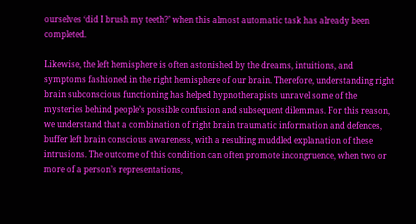ourselves ‘did I brush my teeth?’ when this almost automatic task has already been completed.

Likewise, the left hemisphere is often astonished by the dreams, intuitions, and symptoms fashioned in the right hemisphere of our brain. Therefore, understanding right brain subconscious functioning has helped hypnotherapists unravel some of the mysteries behind people’s possible confusion and subsequent dilemmas. For this reason, we understand that a combination of right brain traumatic information and defences, buffer left brain conscious awareness, with a resulting muddled explanation of these intrusions. The outcome of this condition can often promote incongruence, when two or more of a person’s representations,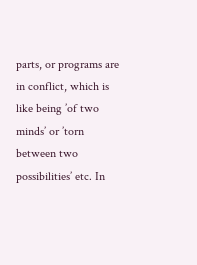parts, or programs are in conflict, which is like being ’of two minds’ or ’torn between two possibilities’ etc. In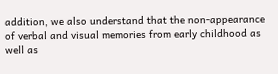addition, we also understand that the non-appearance of verbal and visual memories from early childhood as well as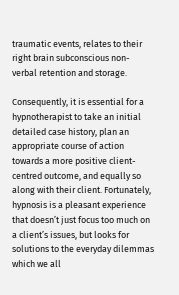traumatic events, relates to their right brain subconscious non-verbal retention and storage.

Consequently, it is essential for a hypnotherapist to take an initial detailed case history, plan an appropriate course of action towards a more positive client-centred outcome, and equally so along with their client. Fortunately, hypnosis is a pleasant experience that doesn’t just focus too much on a client’s issues, but looks for solutions to the everyday dilemmas which we all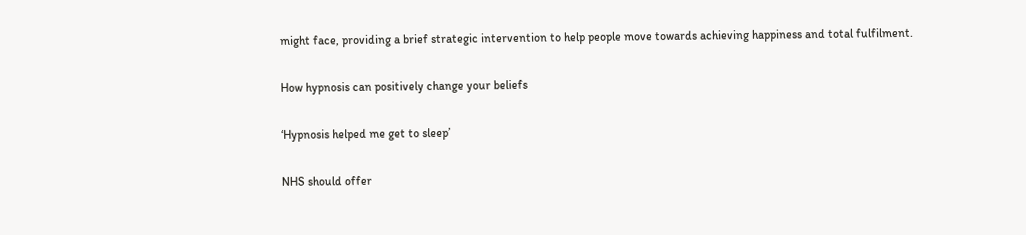might face, providing a brief strategic intervention to help people move towards achieving happiness and total fulfilment.

How hypnosis can positively change your beliefs

‘Hypnosis helped me get to sleep’

NHS should offer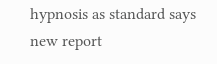hypnosis as standard says new report